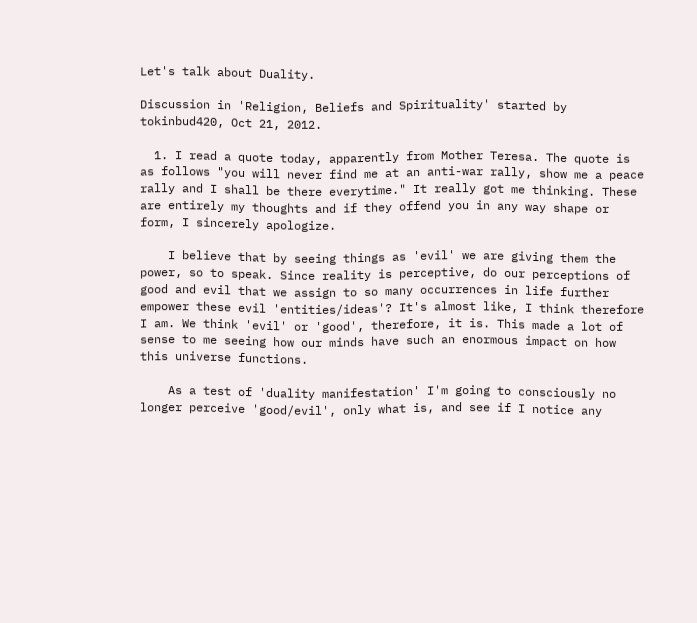Let's talk about Duality.

Discussion in 'Religion, Beliefs and Spirituality' started by tokinbud420, Oct 21, 2012.

  1. I read a quote today, apparently from Mother Teresa. The quote is as follows "you will never find me at an anti-war rally, show me a peace rally and I shall be there everytime." It really got me thinking. These are entirely my thoughts and if they offend you in any way shape or form, I sincerely apologize.

    I believe that by seeing things as 'evil' we are giving them the power, so to speak. Since reality is perceptive, do our perceptions of good and evil that we assign to so many occurrences in life further empower these evil 'entities/ideas'? It's almost like, I think therefore I am. We think 'evil' or 'good', therefore, it is. This made a lot of sense to me seeing how our minds have such an enormous impact on how this universe functions.

    As a test of 'duality manifestation' I'm going to consciously no longer perceive 'good/evil', only what is, and see if I notice any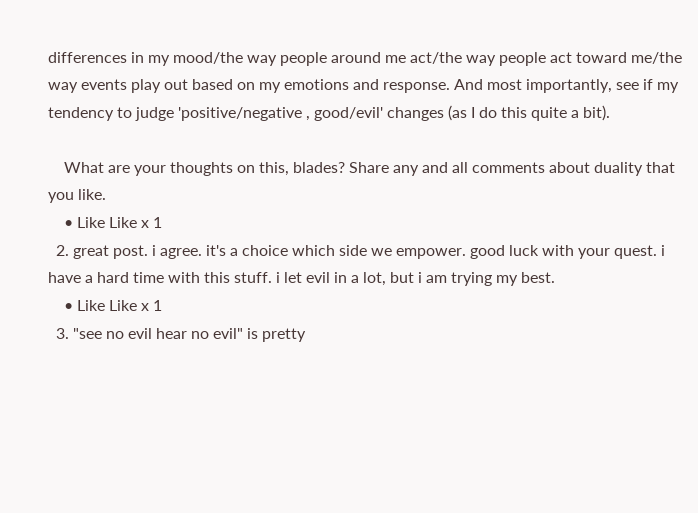differences in my mood/the way people around me act/the way people act toward me/the way events play out based on my emotions and response. And most importantly, see if my tendency to judge 'positive/negative , good/evil' changes (as I do this quite a bit).

    What are your thoughts on this, blades? Share any and all comments about duality that you like.
    • Like Like x 1
  2. great post. i agree. it's a choice which side we empower. good luck with your quest. i have a hard time with this stuff. i let evil in a lot, but i am trying my best.
    • Like Like x 1
  3. "see no evil hear no evil" is pretty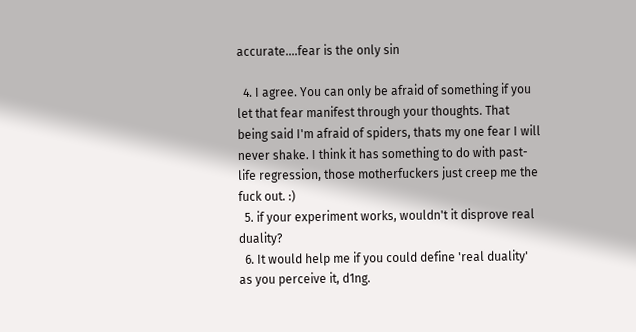accurate....fear is the only sin

  4. I agree. You can only be afraid of something if you let that fear manifest through your thoughts. That being said I'm afraid of spiders, thats my one fear I will never shake. I think it has something to do with past-life regression, those motherfuckers just creep me the fuck out. :)
  5. if your experiment works, wouldn't it disprove real duality?
  6. It would help me if you could define 'real duality' as you perceive it, d1ng.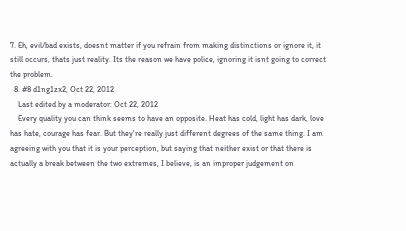7. Eh, evil/bad exists, doesnt matter if you refrain from making distinctions or ignore it, it still occurs, thats just reality. Its the reason we have police, ignoring it isnt going to correct the problem.
  8. #8 d1ng1zx2, Oct 22, 2012
    Last edited by a moderator: Oct 22, 2012
    Every quality you can think seems to have an opposite. Heat has cold, light has dark, love has hate, courage has fear. But they're really just different degrees of the same thing. I am agreeing with you that it is your perception, but saying that neither exist or that there is actually a break between the two extremes, I believe, is an improper judgement on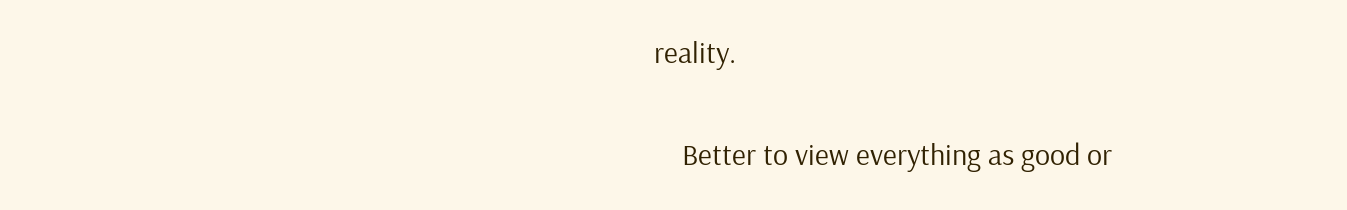reality.

    Better to view everything as good or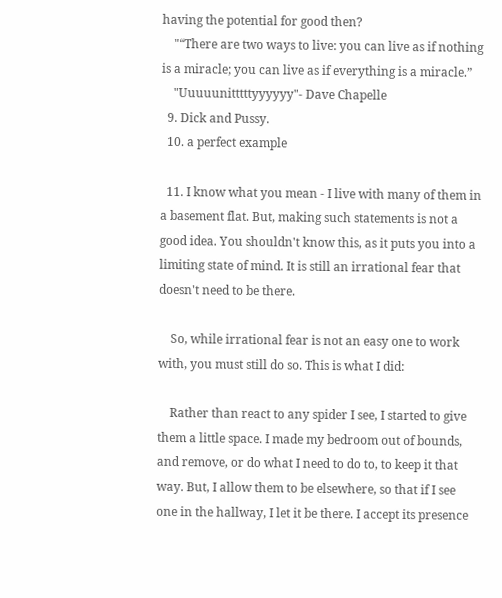having the potential for good then?
    "“There are two ways to live: you can live as if nothing is a miracle; you can live as if everything is a miracle.”
    "Uuuuunitttttyyyyyy"- Dave Chapelle
  9. Dick and Pussy.
  10. a perfect example

  11. I know what you mean - I live with many of them in a basement flat. But, making such statements is not a good idea. You shouldn't know this, as it puts you into a limiting state of mind. It is still an irrational fear that doesn't need to be there.

    So, while irrational fear is not an easy one to work with, you must still do so. This is what I did:

    Rather than react to any spider I see, I started to give them a little space. I made my bedroom out of bounds, and remove, or do what I need to do to, to keep it that way. But, I allow them to be elsewhere, so that if I see one in the hallway, I let it be there. I accept its presence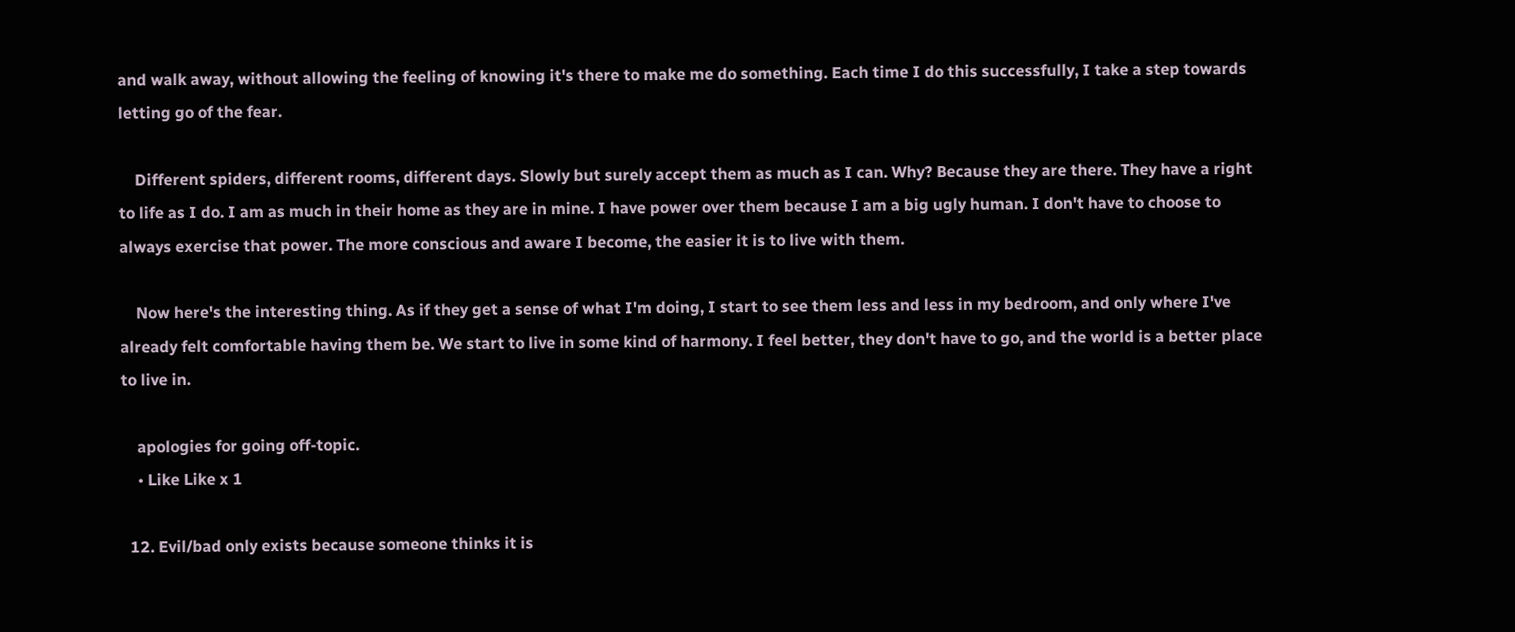and walk away, without allowing the feeling of knowing it's there to make me do something. Each time I do this successfully, I take a step towards letting go of the fear.

    Different spiders, different rooms, different days. Slowly but surely accept them as much as I can. Why? Because they are there. They have a right to life as I do. I am as much in their home as they are in mine. I have power over them because I am a big ugly human. I don't have to choose to always exercise that power. The more conscious and aware I become, the easier it is to live with them.

    Now here's the interesting thing. As if they get a sense of what I'm doing, I start to see them less and less in my bedroom, and only where I've already felt comfortable having them be. We start to live in some kind of harmony. I feel better, they don't have to go, and the world is a better place to live in.

    apologies for going off-topic.
    • Like Like x 1

  12. Evil/bad only exists because someone thinks it is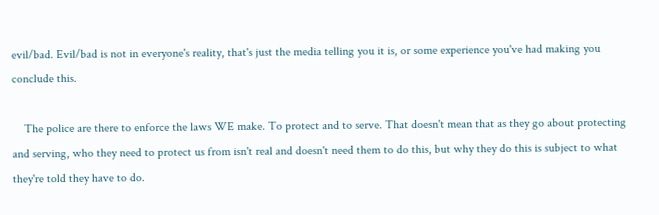evil/bad. Evil/bad is not in everyone's reality, that's just the media telling you it is, or some experience you've had making you conclude this.

    The police are there to enforce the laws WE make. To protect and to serve. That doesn't mean that as they go about protecting and serving, who they need to protect us from isn't real and doesn't need them to do this, but why they do this is subject to what they're told they have to do.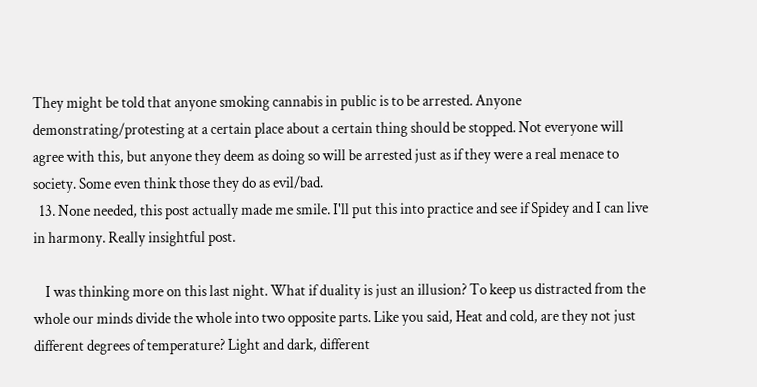They might be told that anyone smoking cannabis in public is to be arrested. Anyone demonstrating/protesting at a certain place about a certain thing should be stopped. Not everyone will agree with this, but anyone they deem as doing so will be arrested just as if they were a real menace to society. Some even think those they do as evil/bad.
  13. None needed, this post actually made me smile. I'll put this into practice and see if Spidey and I can live in harmony. Really insightful post.

    I was thinking more on this last night. What if duality is just an illusion? To keep us distracted from the whole our minds divide the whole into two opposite parts. Like you said, Heat and cold, are they not just different degrees of temperature? Light and dark, different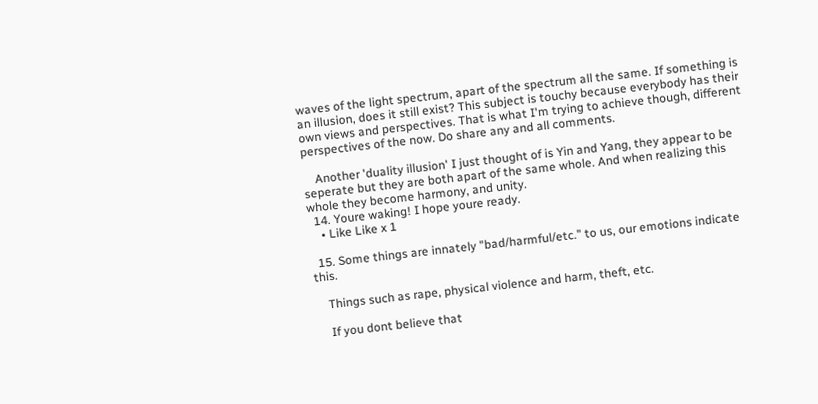waves of the light spectrum, apart of the spectrum all the same. If something is an illusion, does it still exist? This subject is touchy because everybody has their own views and perspectives. That is what I'm trying to achieve though, different perspectives of the now. Do share any and all comments.

    Another 'duality illusion' I just thought of is Yin and Yang, they appear to be seperate but they are both apart of the same whole. And when realizing this whole they become harmony, and unity.
  14. Youre waking! I hope youre ready.
    • Like Like x 1

  15. Some things are innately "bad/harmful/etc." to us, our emotions indicate this.

    Things such as rape, physical violence and harm, theft, etc.

    If you dont believe that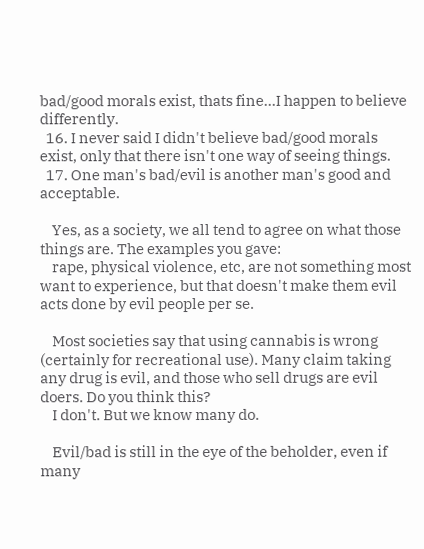bad/good morals exist, thats fine...I happen to believe differently.
  16. I never said I didn't believe bad/good morals exist, only that there isn't one way of seeing things.
  17. One man's bad/evil is another man's good and acceptable.

    Yes, as a society, we all tend to agree on what those things are. The examples you gave:
    rape, physical violence, etc, are not something most want to experience, but that doesn't make them evil acts done by evil people per se.

    Most societies say that using cannabis is wrong (certainly for recreational use). Many claim taking any drug is evil, and those who sell drugs are evil doers. Do you think this?
    I don't. But we know many do.

    Evil/bad is still in the eye of the beholder, even if many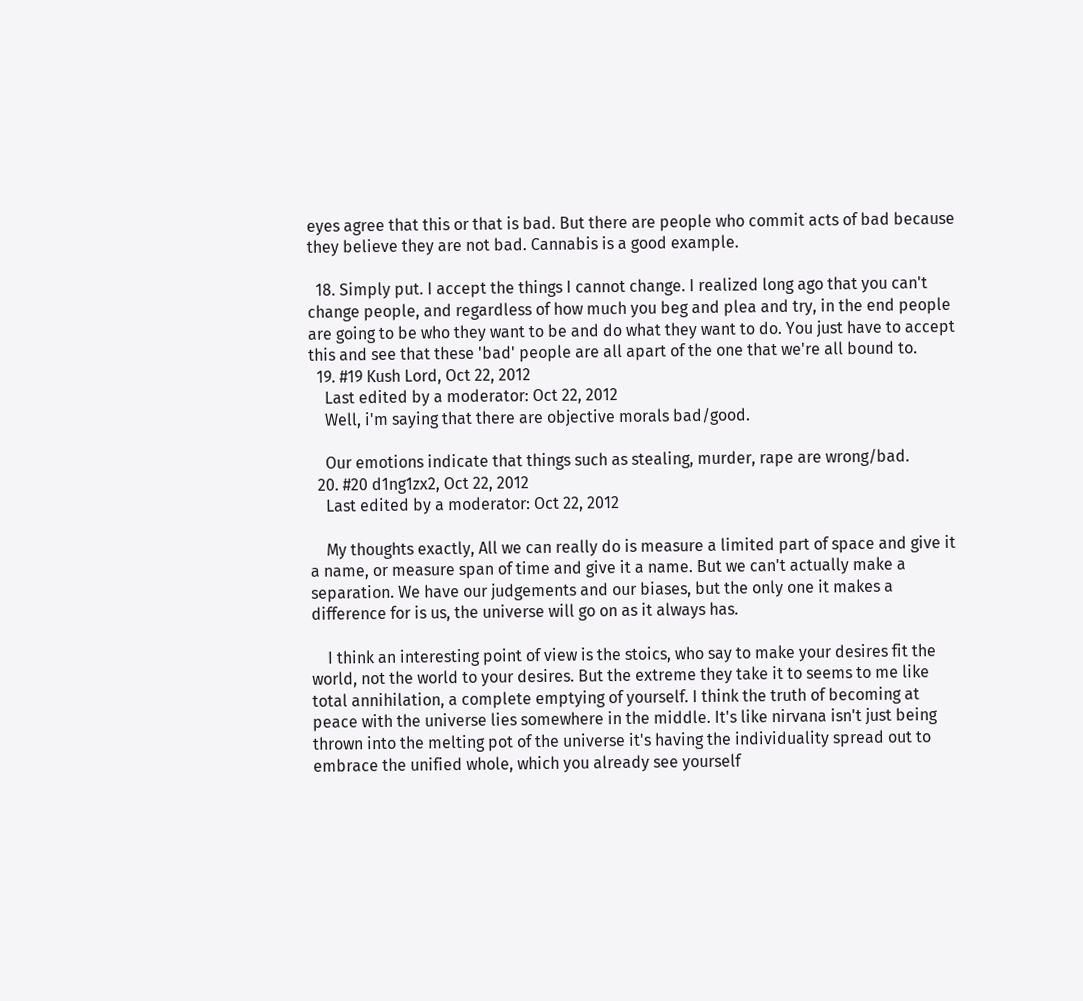eyes agree that this or that is bad. But there are people who commit acts of bad because they believe they are not bad. Cannabis is a good example.

  18. Simply put. I accept the things I cannot change. I realized long ago that you can't change people, and regardless of how much you beg and plea and try, in the end people are going to be who they want to be and do what they want to do. You just have to accept this and see that these 'bad' people are all apart of the one that we're all bound to.
  19. #19 Kush Lord, Oct 22, 2012
    Last edited by a moderator: Oct 22, 2012
    Well, i'm saying that there are objective morals bad/good.

    Our emotions indicate that things such as stealing, murder, rape are wrong/bad.
  20. #20 d1ng1zx2, Oct 22, 2012
    Last edited by a moderator: Oct 22, 2012

    My thoughts exactly, All we can really do is measure a limited part of space and give it a name, or measure span of time and give it a name. But we can't actually make a separation. We have our judgements and our biases, but the only one it makes a difference for is us, the universe will go on as it always has.

    I think an interesting point of view is the stoics, who say to make your desires fit the world, not the world to your desires. But the extreme they take it to seems to me like total annihilation, a complete emptying of yourself. I think the truth of becoming at peace with the universe lies somewhere in the middle. It's like nirvana isn't just being thrown into the melting pot of the universe it's having the individuality spread out to embrace the unified whole, which you already see yourself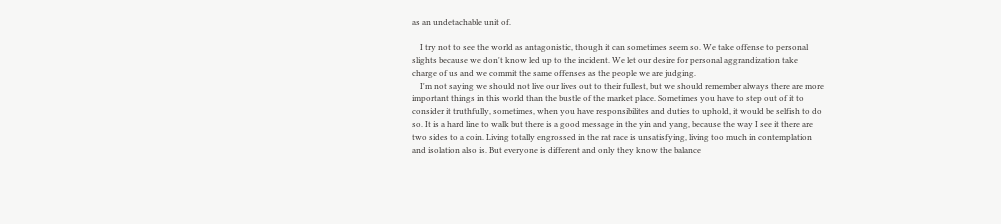as an undetachable unit of.

    I try not to see the world as antagonistic, though it can sometimes seem so. We take offense to personal slights because we don't know led up to the incident. We let our desire for personal aggrandization take charge of us and we commit the same offenses as the people we are judging.
    I'm not saying we should not live our lives out to their fullest, but we should remember always there are more important things in this world than the bustle of the market place. Sometimes you have to step out of it to consider it truthfully, sometimes, when you have responsibilites and duties to uphold, it would be selfish to do so. It is a hard line to walk but there is a good message in the yin and yang, because the way I see it there are two sides to a coin. Living totally engrossed in the rat race is unsatisfying, living too much in contemplation and isolation also is. But everyone is different and only they know the balance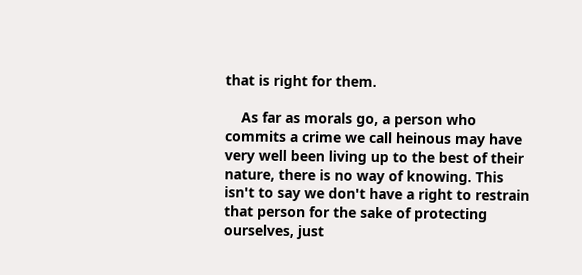that is right for them.

    As far as morals go, a person who commits a crime we call heinous may have very well been living up to the best of their nature, there is no way of knowing. This isn't to say we don't have a right to restrain that person for the sake of protecting ourselves, just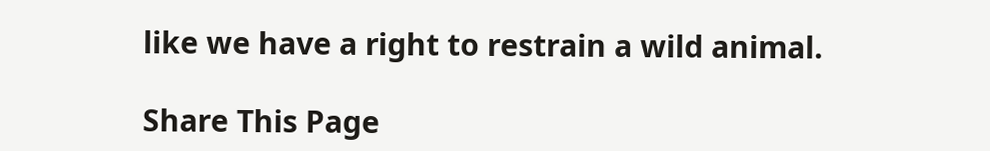like we have a right to restrain a wild animal.

Share This Page